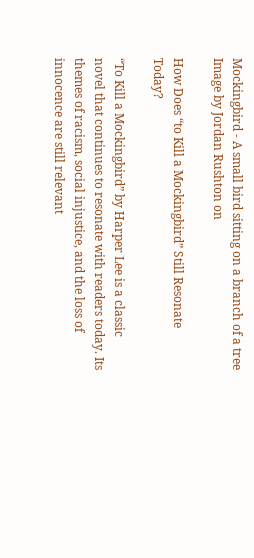Mockingbird - A small bird sitting on a branch of a tree
Image by Jordan Rushton on

How Does “to Kill a Mockingbird” Still Resonate Today?

“To Kill a Mockingbird” by Harper Lee is a classic novel that continues to resonate with readers today. Its themes of racism, social injustice, and the loss of innocence are still relevant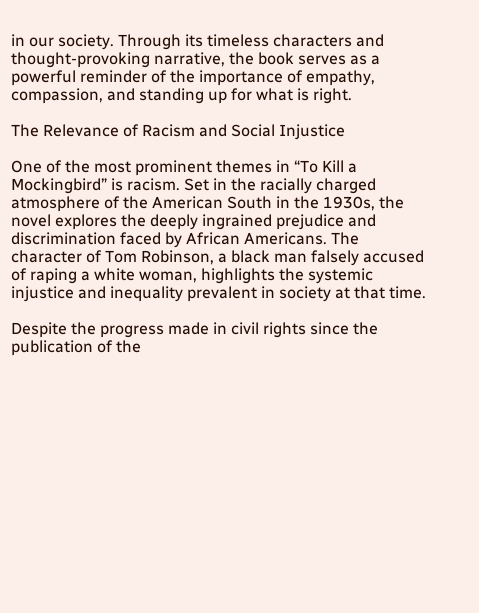in our society. Through its timeless characters and thought-provoking narrative, the book serves as a powerful reminder of the importance of empathy, compassion, and standing up for what is right.

The Relevance of Racism and Social Injustice

One of the most prominent themes in “To Kill a Mockingbird” is racism. Set in the racially charged atmosphere of the American South in the 1930s, the novel explores the deeply ingrained prejudice and discrimination faced by African Americans. The character of Tom Robinson, a black man falsely accused of raping a white woman, highlights the systemic injustice and inequality prevalent in society at that time.

Despite the progress made in civil rights since the publication of the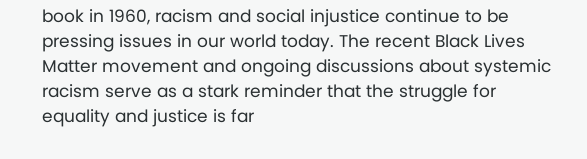book in 1960, racism and social injustice continue to be pressing issues in our world today. The recent Black Lives Matter movement and ongoing discussions about systemic racism serve as a stark reminder that the struggle for equality and justice is far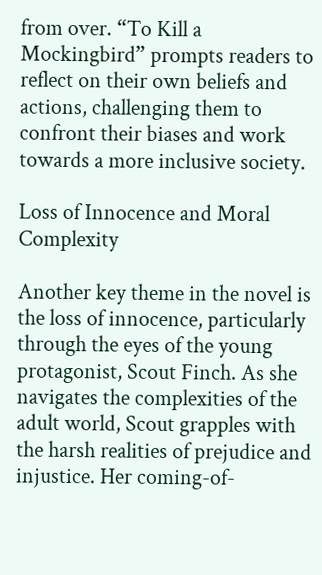from over. “To Kill a Mockingbird” prompts readers to reflect on their own beliefs and actions, challenging them to confront their biases and work towards a more inclusive society.

Loss of Innocence and Moral Complexity

Another key theme in the novel is the loss of innocence, particularly through the eyes of the young protagonist, Scout Finch. As she navigates the complexities of the adult world, Scout grapples with the harsh realities of prejudice and injustice. Her coming-of-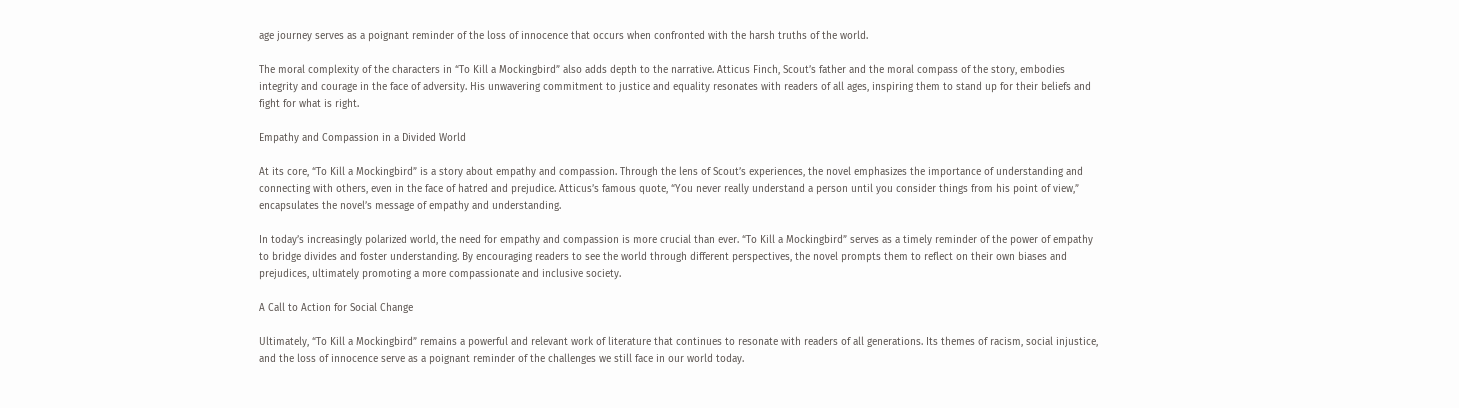age journey serves as a poignant reminder of the loss of innocence that occurs when confronted with the harsh truths of the world.

The moral complexity of the characters in “To Kill a Mockingbird” also adds depth to the narrative. Atticus Finch, Scout’s father and the moral compass of the story, embodies integrity and courage in the face of adversity. His unwavering commitment to justice and equality resonates with readers of all ages, inspiring them to stand up for their beliefs and fight for what is right.

Empathy and Compassion in a Divided World

At its core, “To Kill a Mockingbird” is a story about empathy and compassion. Through the lens of Scout’s experiences, the novel emphasizes the importance of understanding and connecting with others, even in the face of hatred and prejudice. Atticus’s famous quote, “You never really understand a person until you consider things from his point of view,” encapsulates the novel’s message of empathy and understanding.

In today’s increasingly polarized world, the need for empathy and compassion is more crucial than ever. “To Kill a Mockingbird” serves as a timely reminder of the power of empathy to bridge divides and foster understanding. By encouraging readers to see the world through different perspectives, the novel prompts them to reflect on their own biases and prejudices, ultimately promoting a more compassionate and inclusive society.

A Call to Action for Social Change

Ultimately, “To Kill a Mockingbird” remains a powerful and relevant work of literature that continues to resonate with readers of all generations. Its themes of racism, social injustice, and the loss of innocence serve as a poignant reminder of the challenges we still face in our world today.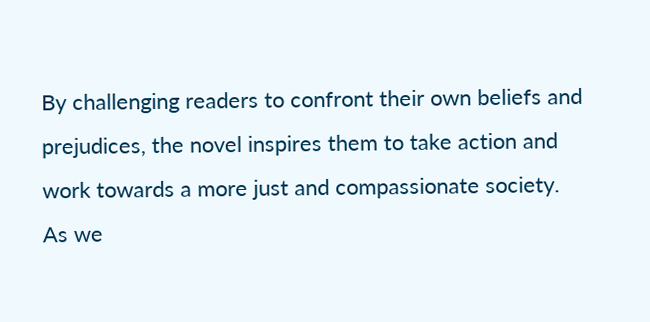By challenging readers to confront their own beliefs and prejudices, the novel inspires them to take action and work towards a more just and compassionate society. As we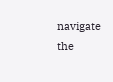navigate the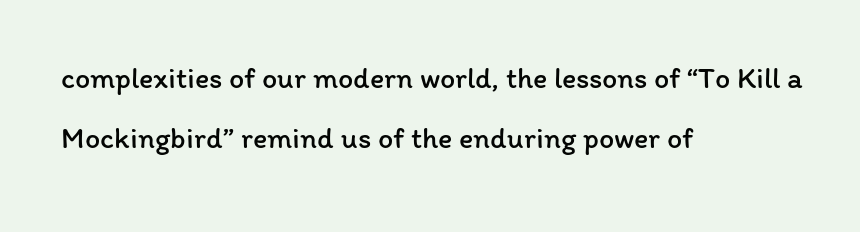complexities of our modern world, the lessons of “To Kill a Mockingbird” remind us of the enduring power of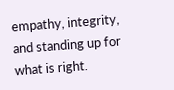empathy, integrity, and standing up for what is right.